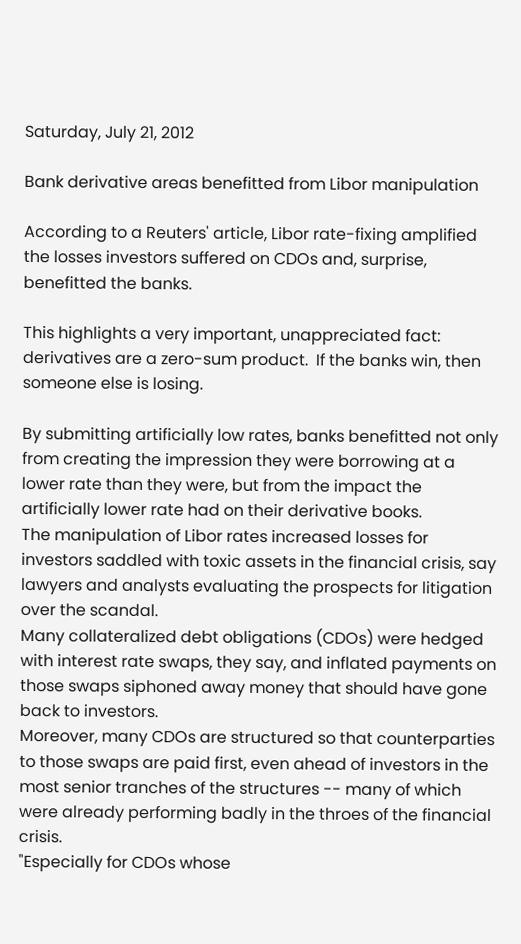Saturday, July 21, 2012

Bank derivative areas benefitted from Libor manipulation

According to a Reuters' article, Libor rate-fixing amplified the losses investors suffered on CDOs and, surprise, benefitted the banks.

This highlights a very important, unappreciated fact:  derivatives are a zero-sum product.  If the banks win, then someone else is losing.

By submitting artificially low rates, banks benefitted not only from creating the impression they were borrowing at a lower rate than they were, but from the impact the artificially lower rate had on their derivative books.
The manipulation of Libor rates increased losses for investors saddled with toxic assets in the financial crisis, say lawyers and analysts evaluating the prospects for litigation over the scandal.
Many collateralized debt obligations (CDOs) were hedged with interest rate swaps, they say, and inflated payments on those swaps siphoned away money that should have gone back to investors.
Moreover, many CDOs are structured so that counterparties to those swaps are paid first, even ahead of investors in the most senior tranches of the structures -- many of which were already performing badly in the throes of the financial crisis.
"Especially for CDOs whose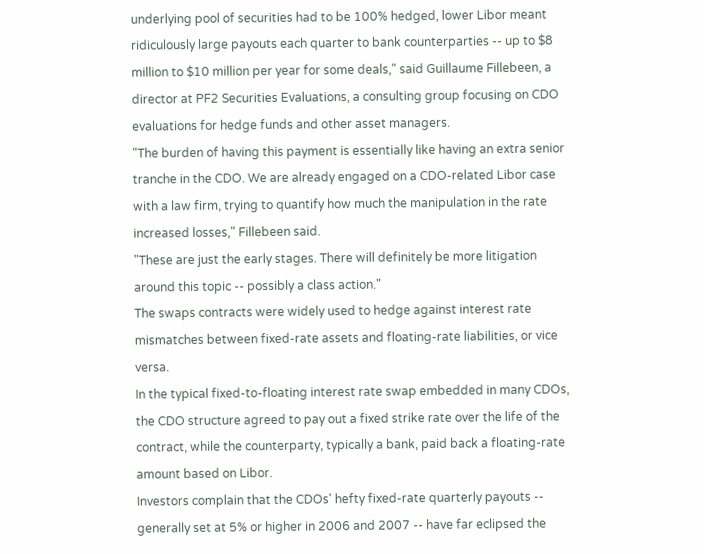underlying pool of securities had to be 100% hedged, lower Libor meant ridiculously large payouts each quarter to bank counterparties -- up to $8 million to $10 million per year for some deals," said Guillaume Fillebeen, a director at PF2 Securities Evaluations, a consulting group focusing on CDO evaluations for hedge funds and other asset managers.
"The burden of having this payment is essentially like having an extra senior tranche in the CDO. We are already engaged on a CDO-related Libor case with a law firm, trying to quantify how much the manipulation in the rate increased losses," Fillebeen said.
"These are just the early stages. There will definitely be more litigation around this topic -- possibly a class action."
The swaps contracts were widely used to hedge against interest rate mismatches between fixed-rate assets and floating-rate liabilities, or vice versa.
In the typical fixed-to-floating interest rate swap embedded in many CDOs, the CDO structure agreed to pay out a fixed strike rate over the life of the contract, while the counterparty, typically a bank, paid back a floating-rate amount based on Libor.
Investors complain that the CDOs' hefty fixed-rate quarterly payouts -- generally set at 5% or higher in 2006 and 2007 -- have far eclipsed the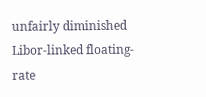unfairly diminished Libor-linked floating-rate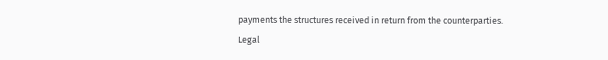payments the structures received in return from the counterparties.
Legal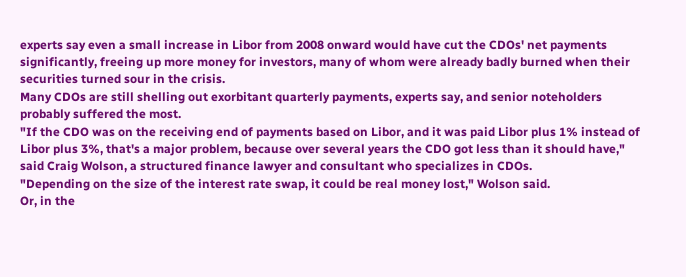experts say even a small increase in Libor from 2008 onward would have cut the CDOs' net payments significantly, freeing up more money for investors, many of whom were already badly burned when their securities turned sour in the crisis.
Many CDOs are still shelling out exorbitant quarterly payments, experts say, and senior noteholders probably suffered the most.
"If the CDO was on the receiving end of payments based on Libor, and it was paid Libor plus 1% instead of Libor plus 3%, that's a major problem, because over several years the CDO got less than it should have," said Craig Wolson, a structured finance lawyer and consultant who specializes in CDOs.
"Depending on the size of the interest rate swap, it could be real money lost," Wolson said.
Or, in the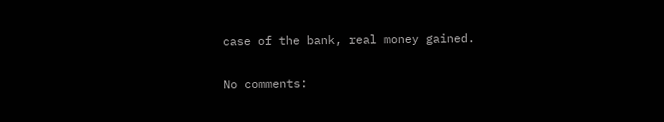case of the bank, real money gained.

No comments: